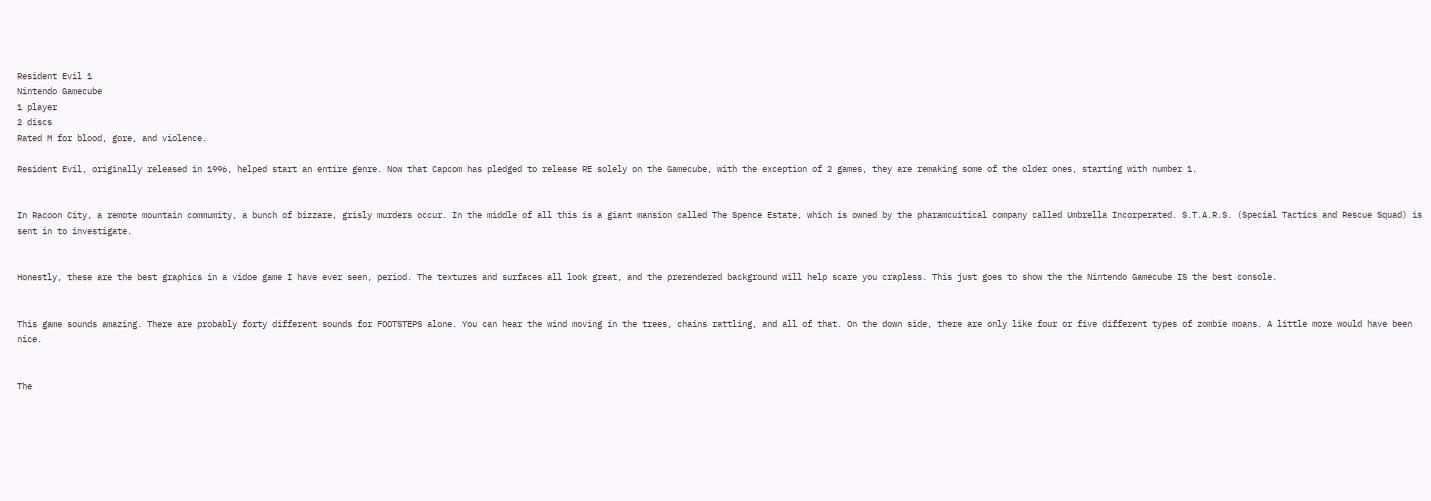Resident Evil 1
Nintendo Gamecube
1 player
2 discs
Rated M for blood, gore, and violence.

Resident Evil, originally released in 1996, helped start an entire genre. Now that Capcom has pledged to release RE solely on the Gamecube, with the exception of 2 games, they are remaking some of the older ones, starting with number 1.


In Racoon City, a remote mountain commumity, a bunch of bizzare, grisly murders occur. In the middle of all this is a giant mansion called The Spence Estate, which is owned by the pharamcuitical company called Umbrella Incorperated. S.T.A.R.S. (Special Tactics and Rescue Squad) is sent in to investigate.


Honestly, these are the best graphics in a vidoe game I have ever seen, period. The textures and surfaces all look great, and the prerendered background will help scare you crapless. This just goes to show the the Nintendo Gamecube IS the best console.


This game sounds amazing. There are probably forty different sounds for FOOTSTEPS alone. You can hear the wind moving in the trees, chains rattling, and all of that. On the down side, there are only like four or five different types of zombie moans. A little more would have been nice.


The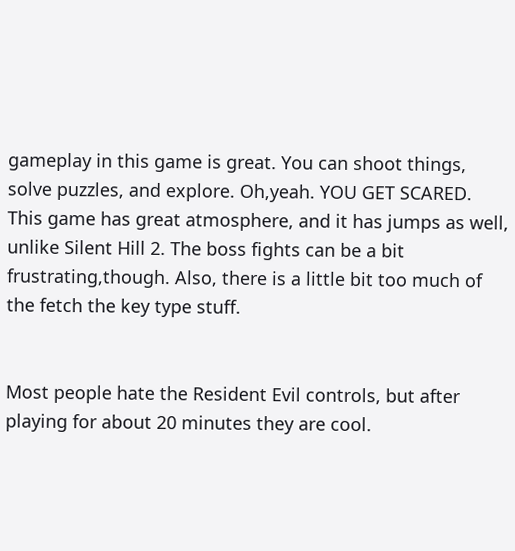gameplay in this game is great. You can shoot things, solve puzzles, and explore. Oh,yeah. YOU GET SCARED. This game has great atmosphere, and it has jumps as well, unlike Silent Hill 2. The boss fights can be a bit frustrating,though. Also, there is a little bit too much of the fetch the key type stuff.


Most people hate the Resident Evil controls, but after playing for about 20 minutes they are cool.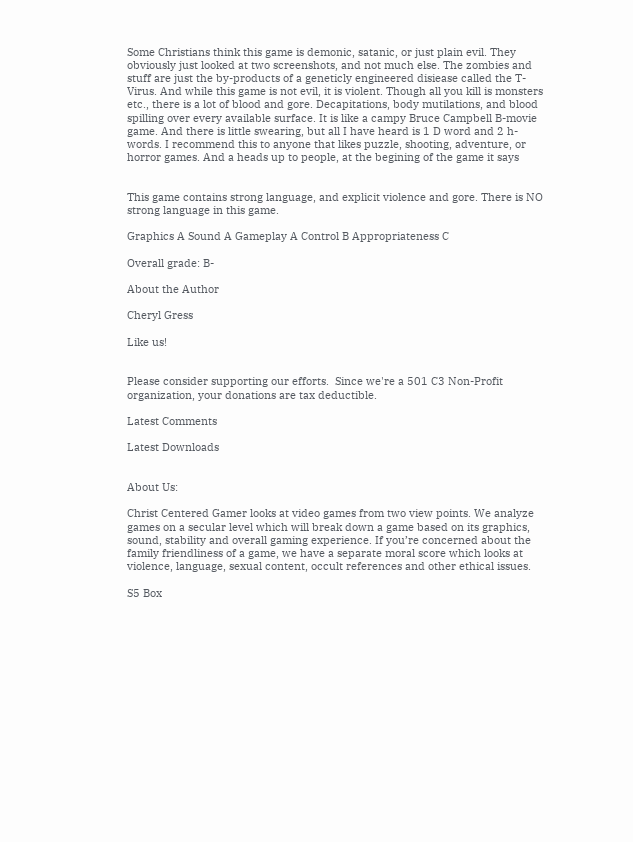Some Christians think this game is demonic, satanic, or just plain evil. They obviously just looked at two screenshots, and not much else. The zombies and stuff are just the by-products of a geneticly engineered disiease called the T-Virus. And while this game is not evil, it is violent. Though all you kill is monsters etc., there is a lot of blood and gore. Decapitations, body mutilations, and blood spilling over every available surface. It is like a campy Bruce Campbell B-movie game. And there is little swearing, but all I have heard is 1 D word and 2 h-words. I recommend this to anyone that likes puzzle, shooting, adventure, or horror games. And a heads up to people, at the begining of the game it says


This game contains strong language, and explicit violence and gore. There is NO strong language in this game.

Graphics A Sound A Gameplay A Control B Appropriateness C

Overall grade: B-

About the Author

Cheryl Gress

Like us!


Please consider supporting our efforts.  Since we're a 501 C3 Non-Profit organization, your donations are tax deductible.

Latest Comments

Latest Downloads


About Us:

Christ Centered Gamer looks at video games from two view points. We analyze games on a secular level which will break down a game based on its graphics, sound, stability and overall gaming experience. If you’re concerned about the family friendliness of a game, we have a separate moral score which looks at violence, language, sexual content, occult references and other ethical issues.

S5 Box